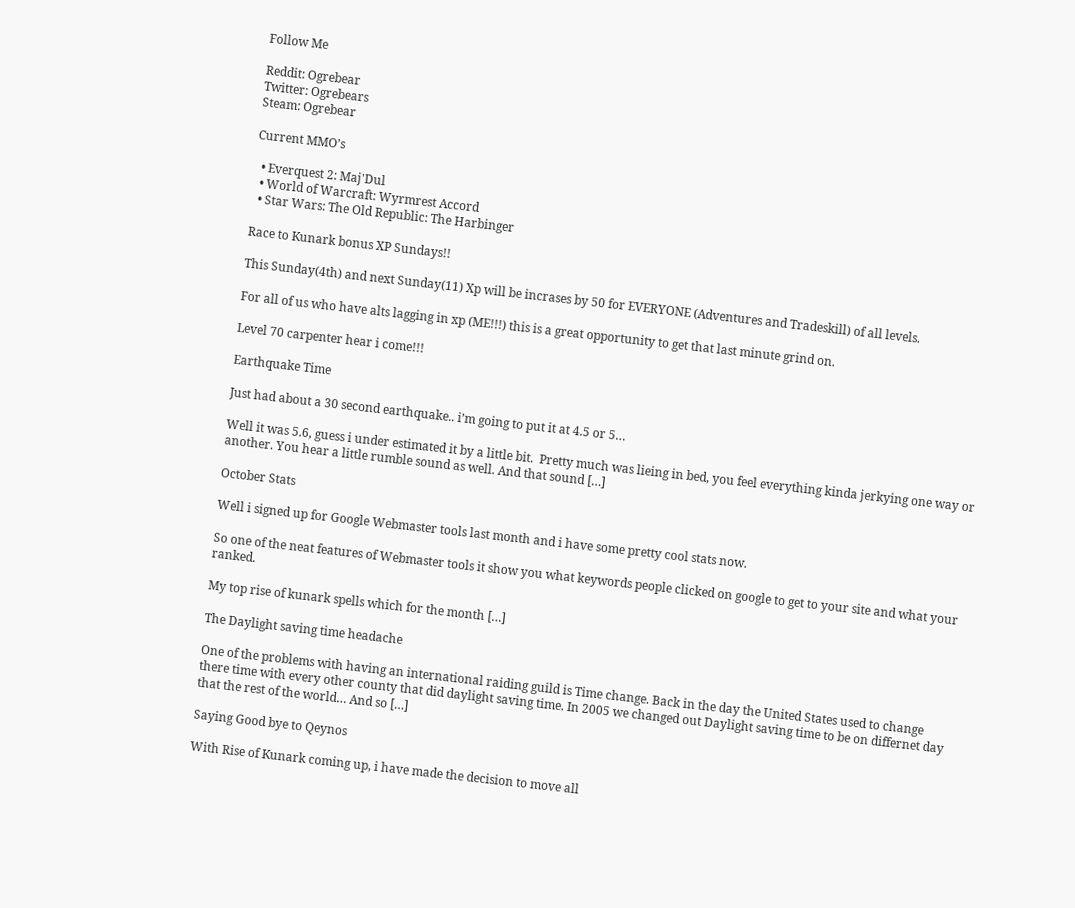Follow Me

Reddit: Ogrebear
Twitter: Ogrebears
Steam: Ogrebear

Current MMO’s

  • Everquest 2: Maj'Dul
  • World of Warcraft: Wyrmrest Accord
  • Star Wars: The Old Republic: The Harbinger

Race to Kunark bonus XP Sundays!!

This Sunday(4th) and next Sunday(11) Xp will be incrases by 50 for EVERYONE (Adventures and Tradeskill) of all levels.

For all of us who have alts lagging in xp (ME!!!) this is a great opportunity to get that last minute grind on.

Level 70 carpenter hear i come!!!

Earthquake Time

Just had about a 30 second earthquake.. i’m going to put it at 4.5 or 5…

Well it was 5.6, guess i under estimated it by a little bit.  Pretty much was lieing in bed, you feel everything kinda jerkying one way or another. You hear a little rumble sound as well. And that sound […]

October Stats

Well i signed up for Google Webmaster tools last month and i have some pretty cool stats now.

So one of the neat features of Webmaster tools it show you what keywords people clicked on google to get to your site and what your ranked.

My top rise of kunark spells which for the month […]

The Daylight saving time headache

One of the problems with having an international raiding guild is Time change. Back in the day the United States used to change there time with every other county that did daylight saving time. In 2005 we changed out Daylight saving time to be on differnet day that the rest of the world… And so […]

Saying Good bye to Qeynos

With Rise of Kunark coming up, i have made the decision to move all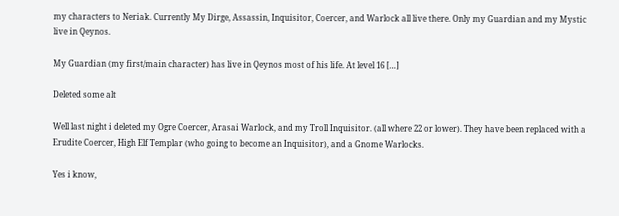my characters to Neriak. Currently My Dirge, Assassin, Inquisitor, Coercer, and Warlock all live there. Only my Guardian and my Mystic live in Qeynos.

My Guardian (my first/main character) has live in Qeynos most of his life. At level 16 […]

Deleted some alt

Well last night i deleted my Ogre Coercer, Arasai Warlock, and my Troll Inquisitor. (all where 22 or lower). They have been replaced with a Erudite Coercer, High Elf Templar (who going to become an Inquisitor), and a Gnome Warlocks.

Yes i know,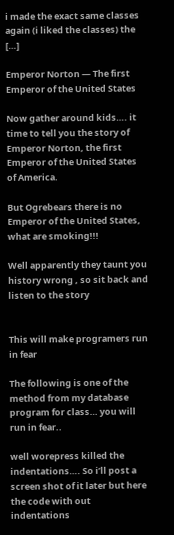i made the exact same classes again (i liked the classes) the […]

Emperor Norton — The first Emperor of the United States

Now gather around kids…. it time to tell you the story of Emperor Norton, the first Emperor of the United States of America.

But Ogrebears there is no Emperor of the United States, what are smoking!!!

Well apparently they taunt you history wrong , so sit back and listen to the story


This will make programers run in fear

The following is one of the method from my database program for class… you will run in fear..

well worepress killed the indentations…. So i’ll post a screen shot of it later but here the code with out indentations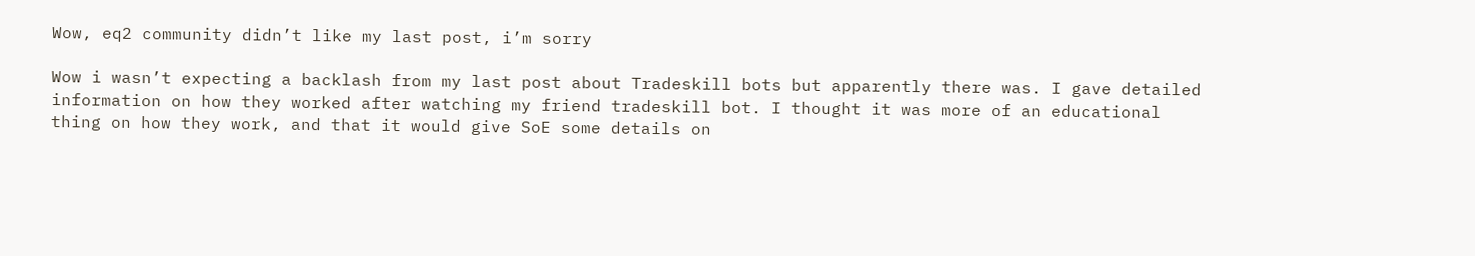Wow, eq2 community didn’t like my last post, i’m sorry

Wow i wasn’t expecting a backlash from my last post about Tradeskill bots but apparently there was. I gave detailed information on how they worked after watching my friend tradeskill bot. I thought it was more of an educational thing on how they work, and that it would give SoE some details on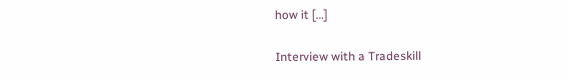how it […]

Interview with a Tradeskill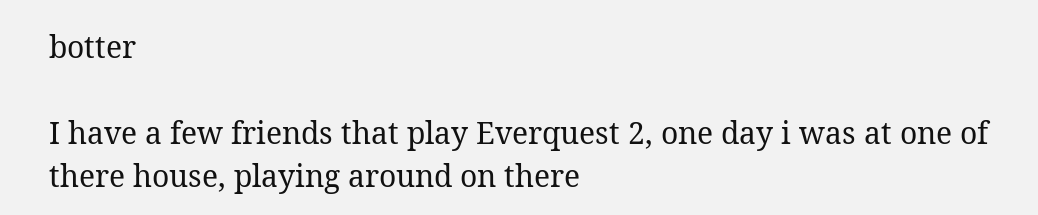botter

I have a few friends that play Everquest 2, one day i was at one of there house, playing around on there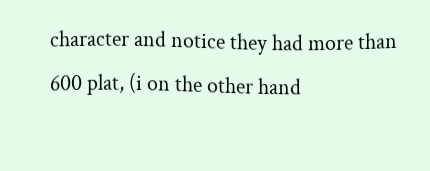character and notice they had more than 600 plat, (i on the other hand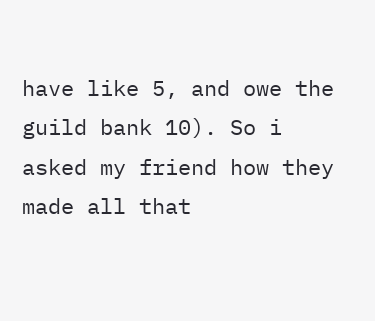have like 5, and owe the guild bank 10). So i asked my friend how they made all that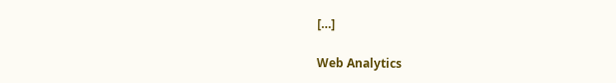[…]

Web Analytics